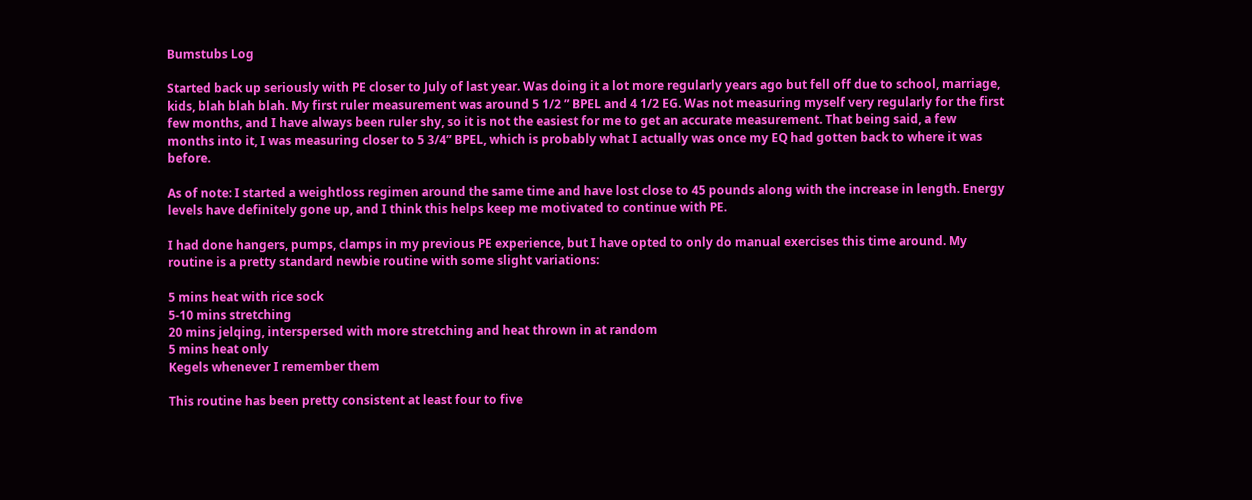Bumstubs Log

Started back up seriously with PE closer to July of last year. Was doing it a lot more regularly years ago but fell off due to school, marriage, kids, blah blah blah. My first ruler measurement was around 5 1/2 ” BPEL and 4 1/2 EG. Was not measuring myself very regularly for the first few months, and I have always been ruler shy, so it is not the easiest for me to get an accurate measurement. That being said, a few months into it, I was measuring closer to 5 3/4” BPEL, which is probably what I actually was once my EQ had gotten back to where it was before.

As of note: I started a weightloss regimen around the same time and have lost close to 45 pounds along with the increase in length. Energy levels have definitely gone up, and I think this helps keep me motivated to continue with PE.

I had done hangers, pumps, clamps in my previous PE experience, but I have opted to only do manual exercises this time around. My routine is a pretty standard newbie routine with some slight variations:

5 mins heat with rice sock
5-10 mins stretching
20 mins jelqing, interspersed with more stretching and heat thrown in at random
5 mins heat only
Kegels whenever I remember them

This routine has been pretty consistent at least four to five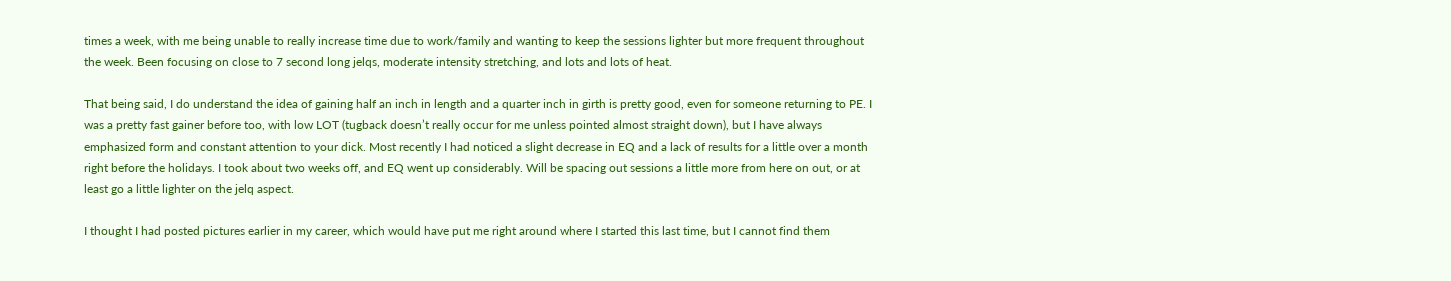times a week, with me being unable to really increase time due to work/family and wanting to keep the sessions lighter but more frequent throughout the week. Been focusing on close to 7 second long jelqs, moderate intensity stretching, and lots and lots of heat.

That being said, I do understand the idea of gaining half an inch in length and a quarter inch in girth is pretty good, even for someone returning to PE. I was a pretty fast gainer before too, with low LOT (tugback doesn’t really occur for me unless pointed almost straight down), but I have always emphasized form and constant attention to your dick. Most recently I had noticed a slight decrease in EQ and a lack of results for a little over a month right before the holidays. I took about two weeks off, and EQ went up considerably. Will be spacing out sessions a little more from here on out, or at least go a little lighter on the jelq aspect.

I thought I had posted pictures earlier in my career, which would have put me right around where I started this last time, but I cannot find them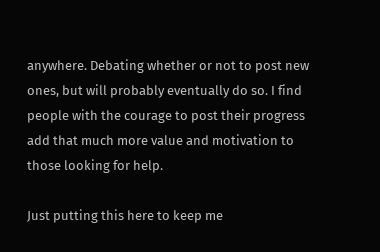anywhere. Debating whether or not to post new ones, but will probably eventually do so. I find people with the courage to post their progress add that much more value and motivation to those looking for help.

Just putting this here to keep me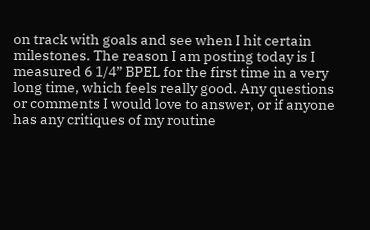on track with goals and see when I hit certain milestones. The reason I am posting today is I measured 6 1/4” BPEL for the first time in a very long time, which feels really good. Any questions or comments I would love to answer, or if anyone has any critiques of my routine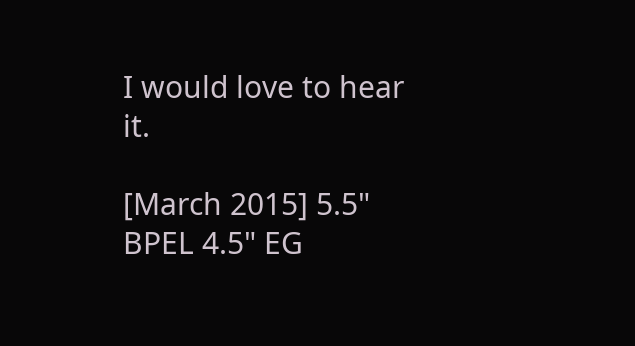I would love to hear it.

[March 2015] 5.5" BPEL 4.5" EG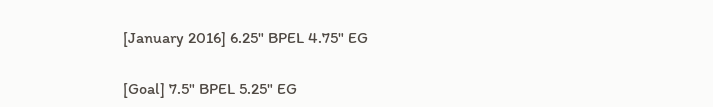[January 2016] 6.25" BPEL 4.75" EG

[Goal] 7.5" BPEL 5.25" EG